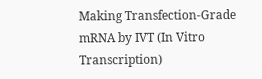Making Transfection-Grade mRNA by IVT (In Vitro Transcription)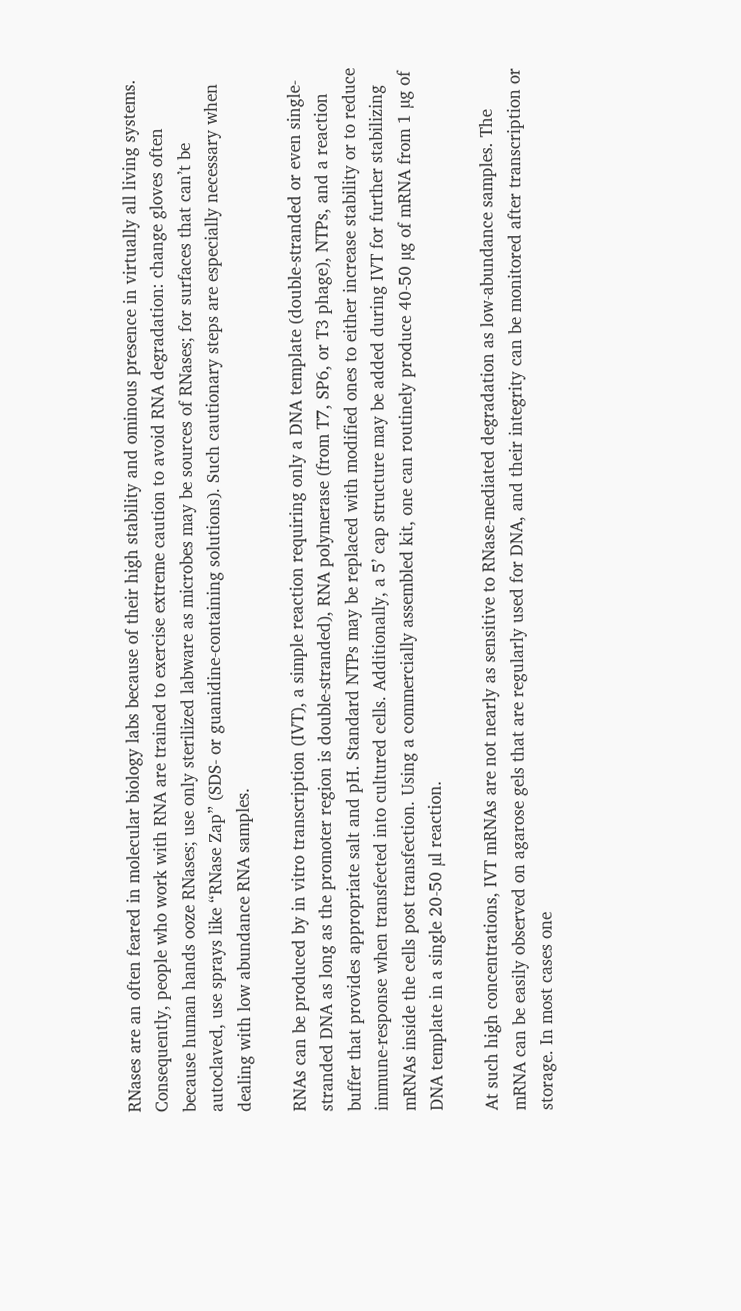RNases are an often feared in molecular biology labs because of their high stability and ominous presence in virtually all living systems. Consequently, people who work with RNA are trained to exercise extreme caution to avoid RNA degradation: change gloves often because human hands ooze RNases; use only sterilized labware as microbes may be sources of RNases; for surfaces that can’t be autoclaved, use sprays like “RNase Zap” (SDS- or guanidine-containing solutions). Such cautionary steps are especially necessary when dealing with low abundance RNA samples.

RNAs can be produced by in vitro transcription (IVT), a simple reaction requiring only a DNA template (double-stranded or even single-stranded DNA as long as the promoter region is double-stranded), RNA polymerase (from T7, SP6, or T3 phage), NTPs, and a reaction buffer that provides appropriate salt and pH. Standard NTPs may be replaced with modified ones to either increase stability or to reduce immune-response when transfected into cultured cells. Additionally, a 5’ cap structure may be added during IVT for further stabilizing mRNAs inside the cells post transfection. Using a commercially assembled kit, one can routinely produce 40-50 µg of mRNA from 1 µg of DNA template in a single 20-50 µl reaction.

At such high concentrations, IVT mRNAs are not nearly as sensitive to RNase-mediated degradation as low-abundance samples. The mRNA can be easily observed on agarose gels that are regularly used for DNA, and their integrity can be monitored after transcription or storage. In most cases one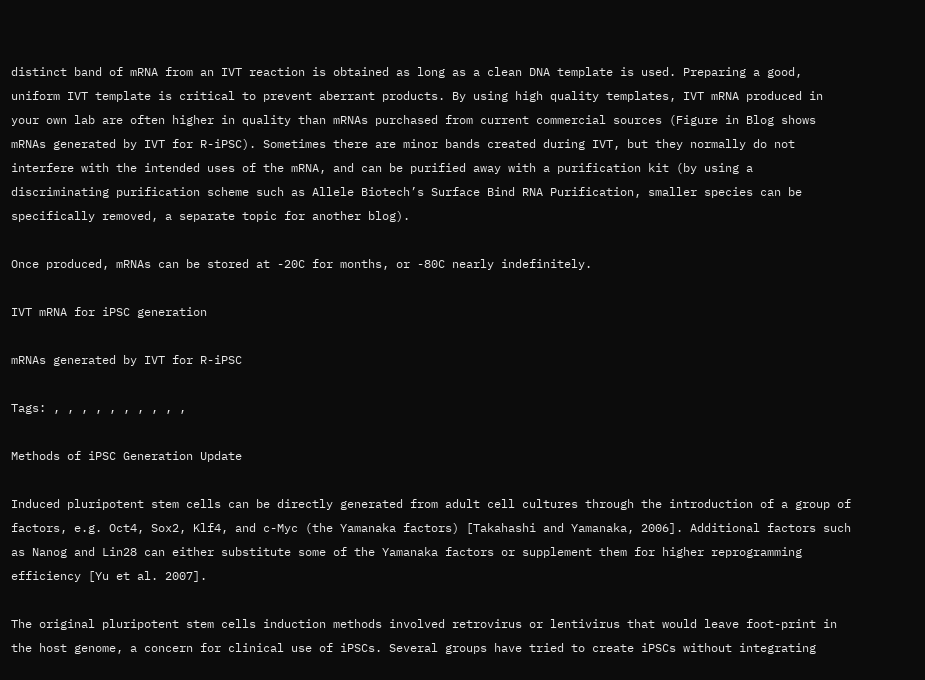distinct band of mRNA from an IVT reaction is obtained as long as a clean DNA template is used. Preparing a good, uniform IVT template is critical to prevent aberrant products. By using high quality templates, IVT mRNA produced in your own lab are often higher in quality than mRNAs purchased from current commercial sources (Figure in Blog shows mRNAs generated by IVT for R-iPSC). Sometimes there are minor bands created during IVT, but they normally do not interfere with the intended uses of the mRNA, and can be purified away with a purification kit (by using a discriminating purification scheme such as Allele Biotech’s Surface Bind RNA Purification, smaller species can be specifically removed, a separate topic for another blog).

Once produced, mRNAs can be stored at -20C for months, or -80C nearly indefinitely.

IVT mRNA for iPSC generation

mRNAs generated by IVT for R-iPSC

Tags: , , , , , , , , , ,

Methods of iPSC Generation Update

Induced pluripotent stem cells can be directly generated from adult cell cultures through the introduction of a group of factors, e.g. Oct4, Sox2, Klf4, and c-Myc (the Yamanaka factors) [Takahashi and Yamanaka, 2006]. Additional factors such as Nanog and Lin28 can either substitute some of the Yamanaka factors or supplement them for higher reprogramming efficiency [Yu et al. 2007].

The original pluripotent stem cells induction methods involved retrovirus or lentivirus that would leave foot-print in the host genome, a concern for clinical use of iPSCs. Several groups have tried to create iPSCs without integrating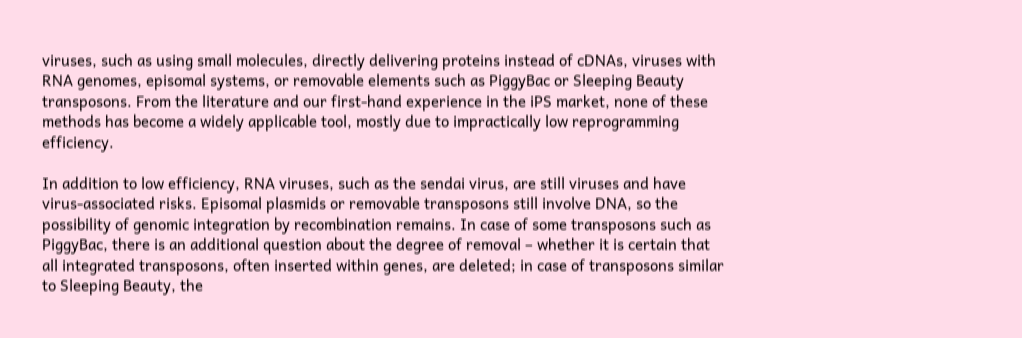viruses, such as using small molecules, directly delivering proteins instead of cDNAs, viruses with RNA genomes, episomal systems, or removable elements such as PiggyBac or Sleeping Beauty transposons. From the literature and our first-hand experience in the iPS market, none of these methods has become a widely applicable tool, mostly due to impractically low reprogramming efficiency.

In addition to low efficiency, RNA viruses, such as the sendai virus, are still viruses and have virus-associated risks. Episomal plasmids or removable transposons still involve DNA, so the possibility of genomic integration by recombination remains. In case of some transposons such as PiggyBac, there is an additional question about the degree of removal – whether it is certain that all integrated transposons, often inserted within genes, are deleted; in case of transposons similar to Sleeping Beauty, the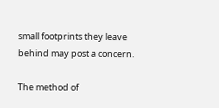small footprints they leave behind may post a concern.

The method of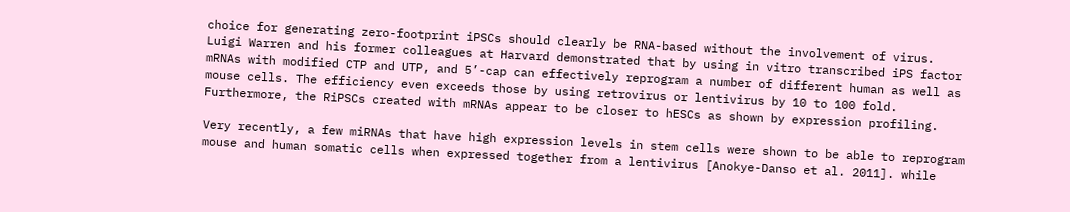choice for generating zero-footprint iPSCs should clearly be RNA-based without the involvement of virus. Luigi Warren and his former colleagues at Harvard demonstrated that by using in vitro transcribed iPS factor mRNAs with modified CTP and UTP, and 5’-cap can effectively reprogram a number of different human as well as mouse cells. The efficiency even exceeds those by using retrovirus or lentivirus by 10 to 100 fold. Furthermore, the RiPSCs created with mRNAs appear to be closer to hESCs as shown by expression profiling.

Very recently, a few miRNAs that have high expression levels in stem cells were shown to be able to reprogram mouse and human somatic cells when expressed together from a lentivirus [Anokye-Danso et al. 2011]. while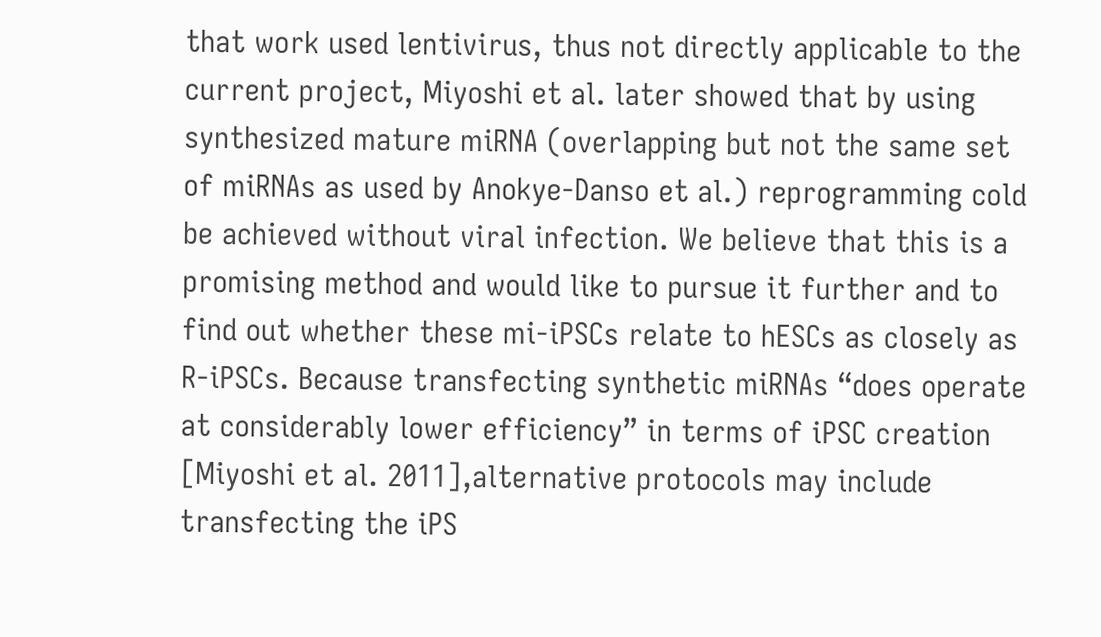that work used lentivirus, thus not directly applicable to the current project, Miyoshi et al. later showed that by using synthesized mature miRNA (overlapping but not the same set of miRNAs as used by Anokye-Danso et al.) reprogramming cold be achieved without viral infection. We believe that this is a promising method and would like to pursue it further and to find out whether these mi-iPSCs relate to hESCs as closely as R-iPSCs. Because transfecting synthetic miRNAs “does operate at considerably lower efficiency” in terms of iPSC creation [Miyoshi et al. 2011],alternative protocols may include transfecting the iPS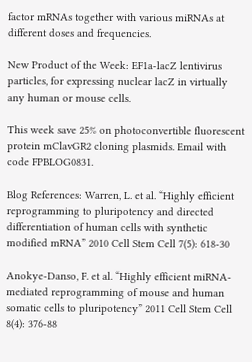factor mRNAs together with various miRNAs at different doses and frequencies.

New Product of the Week: EF1a-lacZ lentivirus particles, for expressing nuclear lacZ in virtually any human or mouse cells.

This week save 25% on photoconvertible fluorescent protein mClavGR2 cloning plasmids. Email with code FPBLOG0831.

Blog References: Warren, L. et al. “Highly efficient reprogramming to pluripotency and directed differentiation of human cells with synthetic modified mRNA” 2010 Cell Stem Cell 7(5): 618-30

Anokye-Danso, F. et al. “Highly efficient miRNA-mediated reprogramming of mouse and human somatic cells to pluripotency” 2011 Cell Stem Cell 8(4): 376-88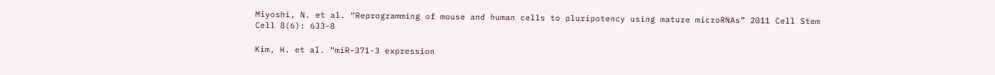Miyoshi, N. et al. “Reprogramming of mouse and human cells to pluripotency using mature microRNAs” 2011 Cell Stem Cell 8(6): 633-8

Kim, H. et al. “miR-371-3 expression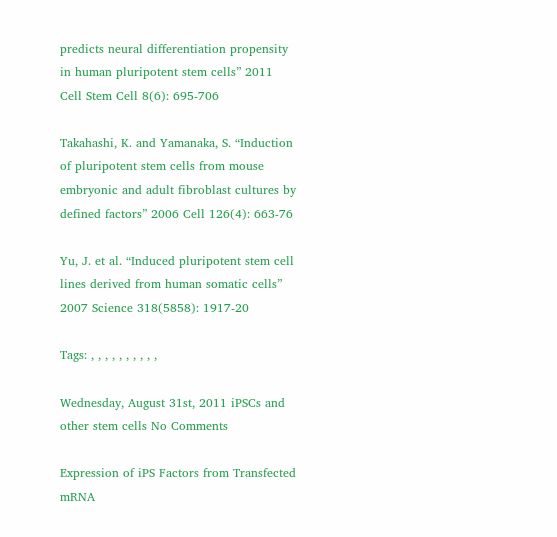predicts neural differentiation propensity in human pluripotent stem cells” 2011 Cell Stem Cell 8(6): 695-706

Takahashi, K. and Yamanaka, S. “Induction of pluripotent stem cells from mouse embryonic and adult fibroblast cultures by defined factors” 2006 Cell 126(4): 663-76

Yu, J. et al. “Induced pluripotent stem cell lines derived from human somatic cells” 2007 Science 318(5858): 1917-20

Tags: , , , , , , , , , ,

Wednesday, August 31st, 2011 iPSCs and other stem cells No Comments

Expression of iPS Factors from Transfected mRNA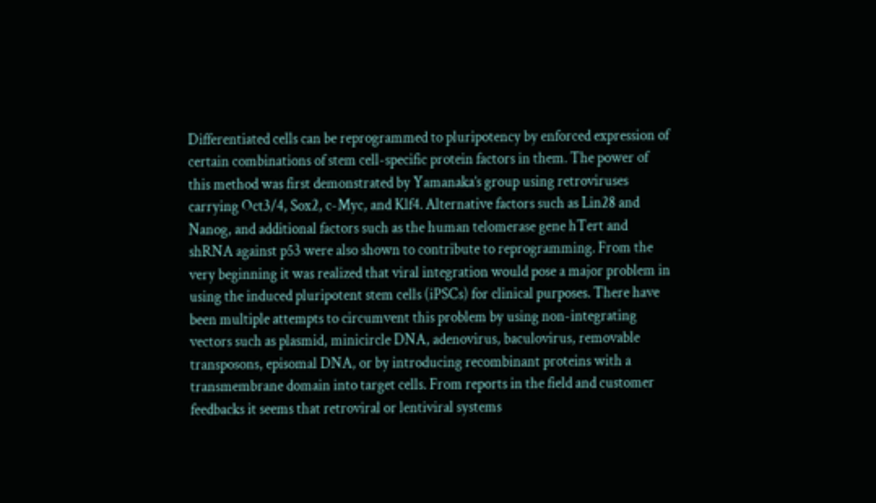Differentiated cells can be reprogrammed to pluripotency by enforced expression of certain combinations of stem cell-specific protein factors in them. The power of this method was first demonstrated by Yamanaka’s group using retroviruses carrying Oct3/4, Sox2, c-Myc, and Klf4. Alternative factors such as Lin28 and Nanog, and additional factors such as the human telomerase gene hTert and shRNA against p53 were also shown to contribute to reprogramming. From the very beginning it was realized that viral integration would pose a major problem in using the induced pluripotent stem cells (iPSCs) for clinical purposes. There have been multiple attempts to circumvent this problem by using non-integrating vectors such as plasmid, minicircle DNA, adenovirus, baculovirus, removable transposons, episomal DNA, or by introducing recombinant proteins with a transmembrane domain into target cells. From reports in the field and customer feedbacks it seems that retroviral or lentiviral systems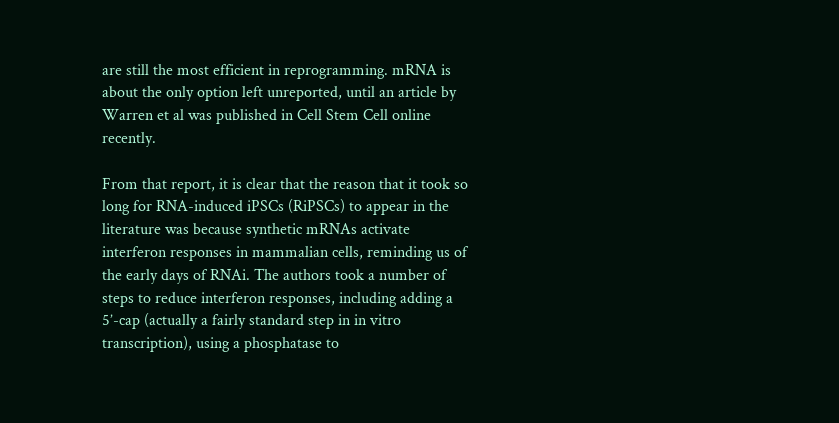are still the most efficient in reprogramming. mRNA is about the only option left unreported, until an article by Warren et al was published in Cell Stem Cell online recently.

From that report, it is clear that the reason that it took so long for RNA-induced iPSCs (RiPSCs) to appear in the literature was because synthetic mRNAs activate interferon responses in mammalian cells, reminding us of the early days of RNAi. The authors took a number of steps to reduce interferon responses, including adding a 5’-cap (actually a fairly standard step in in vitro transcription), using a phosphatase to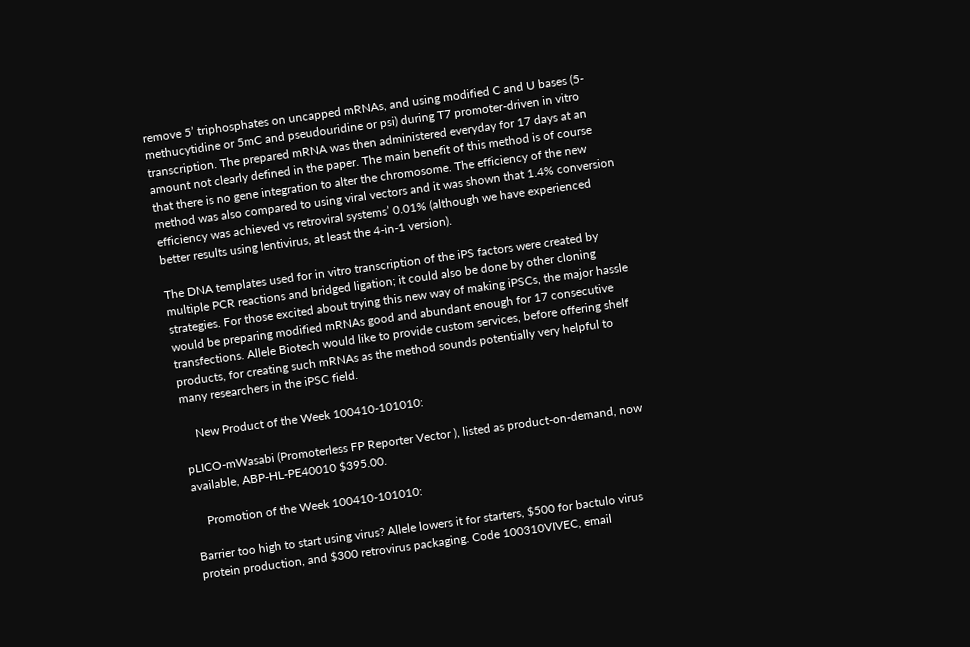remove 5’ triphosphates on uncapped mRNAs, and using modified C and U bases (5-methucytidine or 5mC and pseudouridine or psi) during T7 promoter-driven in vitro transcription. The prepared mRNA was then administered everyday for 17 days at an amount not clearly defined in the paper. The main benefit of this method is of course that there is no gene integration to alter the chromosome. The efficiency of the new method was also compared to using viral vectors and it was shown that 1.4% conversion efficiency was achieved vs retroviral systems’ 0.01% (although we have experienced better results using lentivirus, at least the 4-in-1 version).

The DNA templates used for in vitro transcription of the iPS factors were created by multiple PCR reactions and bridged ligation; it could also be done by other cloning strategies. For those excited about trying this new way of making iPSCs, the major hassle would be preparing modified mRNAs good and abundant enough for 17 consecutive transfections. Allele Biotech would like to provide custom services, before offering shelf products, for creating such mRNAs as the method sounds potentially very helpful to many researchers in the iPSC field.

    New Product of the Week 100410-101010:

pLICO-mWasabi (Promoterless FP Reporter Vector ), listed as product-on-demand, now available, ABP-HL-PE40010 $395.00.

    Promotion of the Week 100410-101010:

Barrier too high to start using virus? Allele lowers it for starters, $500 for bactulo virus protein production, and $300 retrovirus packaging. Code 100310VIVEC, email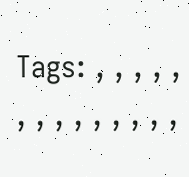Tags: , , , , , , , , , , , , , ,